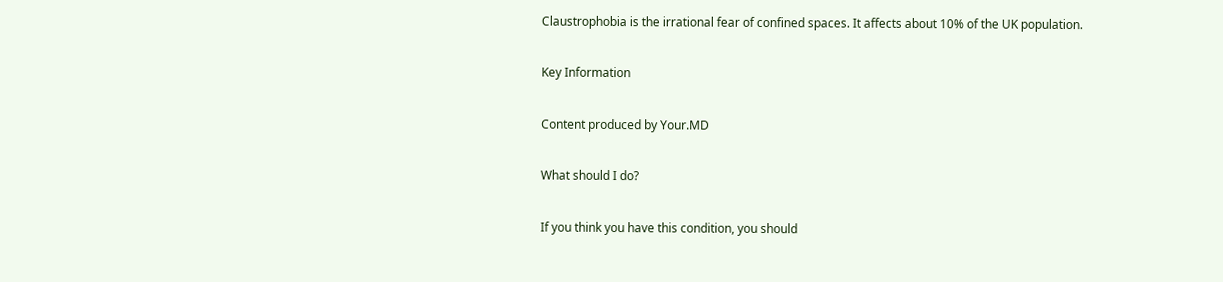Claustrophobia is the irrational fear of confined spaces. It affects about 10% of the UK population.

Key Information

Content produced by Your.MD

What should I do?

If you think you have this condition, you should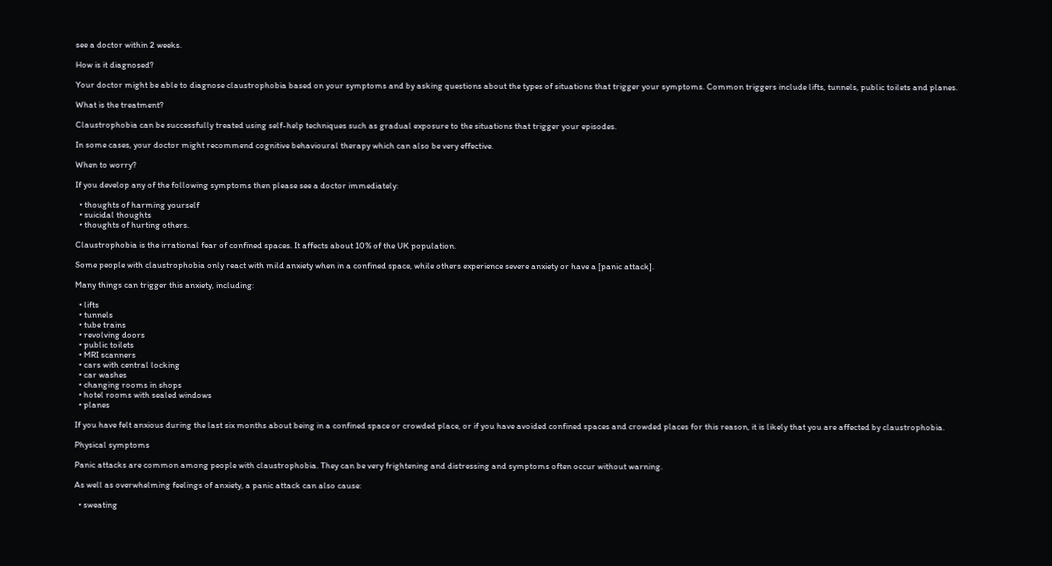see a doctor within 2 weeks.

How is it diagnosed?

Your doctor might be able to diagnose claustrophobia based on your symptoms and by asking questions about the types of situations that trigger your symptoms. Common triggers include lifts, tunnels, public toilets and planes.

What is the treatment?

Claustrophobia can be successfully treated using self-help techniques such as gradual exposure to the situations that trigger your episodes.

In some cases, your doctor might recommend cognitive behavioural therapy which can also be very effective.

When to worry?

If you develop any of the following symptoms then please see a doctor immediately:

  • thoughts of harming yourself
  • suicidal thoughts
  • thoughts of hurting others.

Claustrophobia is the irrational fear of confined spaces. It affects about 10% of the UK population.

Some people with claustrophobia only react with mild anxiety when in a confined space, while others experience severe anxiety or have a [panic attack].

Many things can trigger this anxiety, including:

  • lifts
  • tunnels
  • tube trains
  • revolving doors
  • public toilets
  • MRI scanners
  • cars with central locking
  • car washes
  • changing rooms in shops
  • hotel rooms with sealed windows
  • planes

If you have felt anxious during the last six months about being in a confined space or crowded place, or if you have avoided confined spaces and crowded places for this reason, it is likely that you are affected by claustrophobia.

Physical symptoms

Panic attacks are common among people with claustrophobia. They can be very frightening and distressing and symptoms often occur without warning.

As well as overwhelming feelings of anxiety, a panic attack can also cause:

  • sweating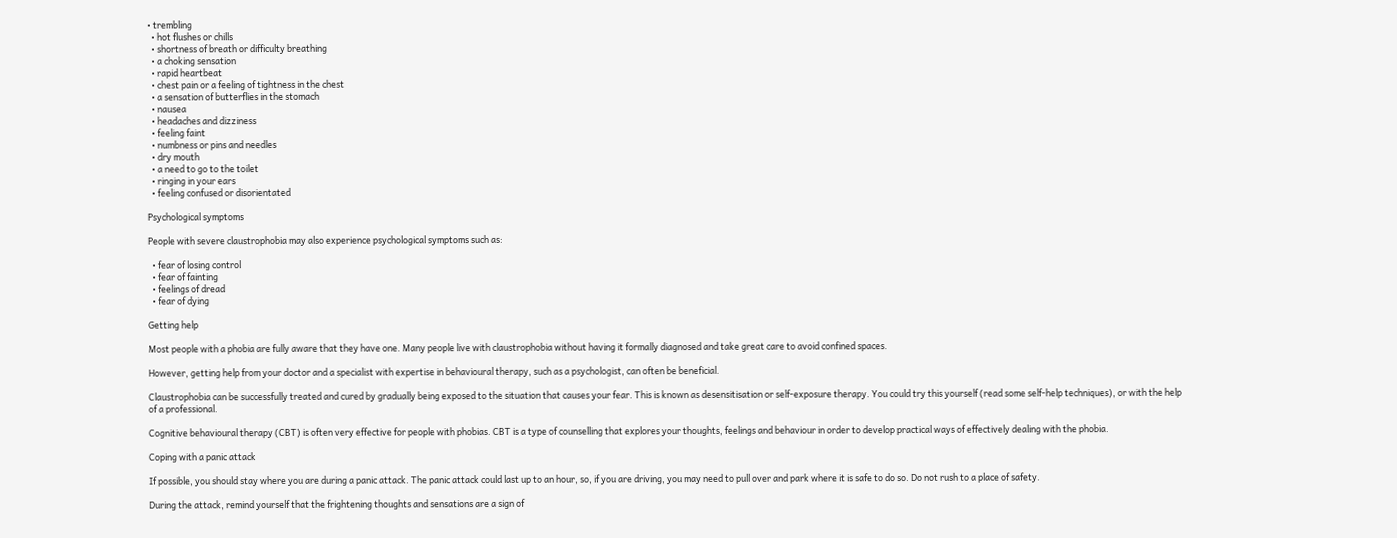• trembling
  • hot flushes or chills
  • shortness of breath or difficulty breathing
  • a choking sensation
  • rapid heartbeat
  • chest pain or a feeling of tightness in the chest
  • a sensation of butterflies in the stomach
  • nausea
  • headaches and dizziness
  • feeling faint
  • numbness or pins and needles
  • dry mouth
  • a need to go to the toilet
  • ringing in your ears
  • feeling confused or disorientated

Psychological symptoms

People with severe claustrophobia may also experience psychological symptoms such as:

  • fear of losing control
  • fear of fainting
  • feelings of dread
  • fear of dying

Getting help

Most people with a phobia are fully aware that they have one. Many people live with claustrophobia without having it formally diagnosed and take great care to avoid confined spaces.

However, getting help from your doctor and a specialist with expertise in behavioural therapy, such as a psychologist, can often be beneficial.

Claustrophobia can be successfully treated and cured by gradually being exposed to the situation that causes your fear. This is known as desensitisation or self-exposure therapy. You could try this yourself (read some self-help techniques), or with the help of a professional.

Cognitive behavioural therapy (CBT) is often very effective for people with phobias. CBT is a type of counselling that explores your thoughts, feelings and behaviour in order to develop practical ways of effectively dealing with the phobia.

Coping with a panic attack

If possible, you should stay where you are during a panic attack. The panic attack could last up to an hour, so, if you are driving, you may need to pull over and park where it is safe to do so. Do not rush to a place of safety.

During the attack, remind yourself that the frightening thoughts and sensations are a sign of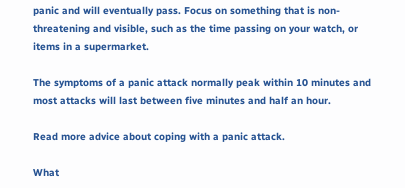panic and will eventually pass. Focus on something that is non-threatening and visible, such as the time passing on your watch, or items in a supermarket.

The symptoms of a panic attack normally peak within 10 minutes and most attacks will last between five minutes and half an hour.

Read more advice about coping with a panic attack.

What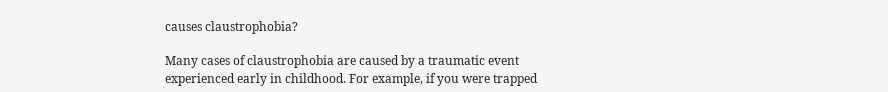causes claustrophobia?

Many cases of claustrophobia are caused by a traumatic event experienced early in childhood. For example, if you were trapped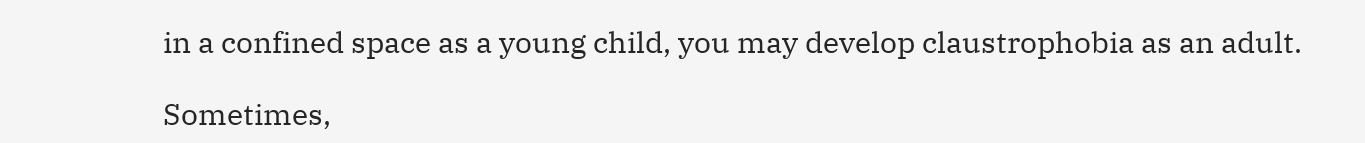in a confined space as a young child, you may develop claustrophobia as an adult.

Sometimes,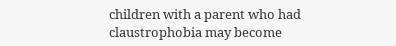children with a parent who had claustrophobia may become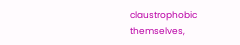claustrophobic themselves,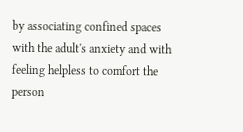by associating confined spaces with the adult's anxiety and with feeling helpless to comfort the person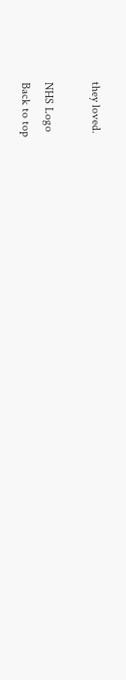they loved.

NHS Logo
Back to top